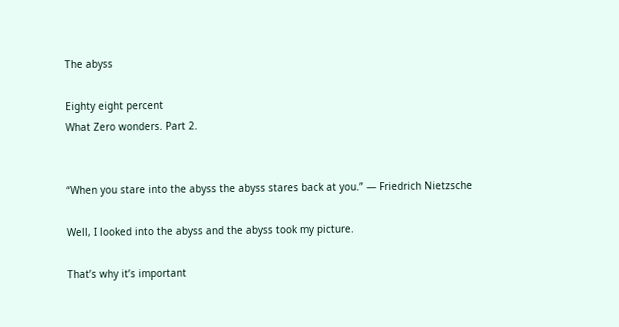The abyss

Eighty eight percent
What Zero wonders. Part 2.


“When you stare into the abyss the abyss stares back at you.” — Friedrich Nietzsche

Well, I looked into the abyss and the abyss took my picture.

That’s why it’s important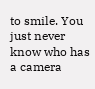to smile. You just never know who has a camera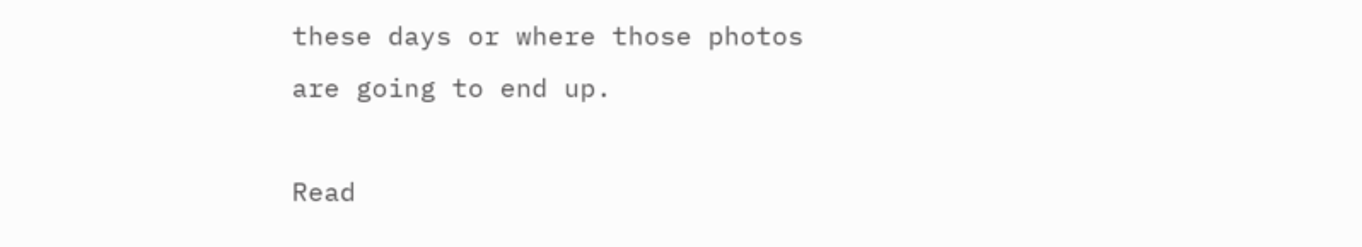these days or where those photos are going to end up.

Read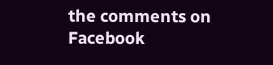the comments on Facebook